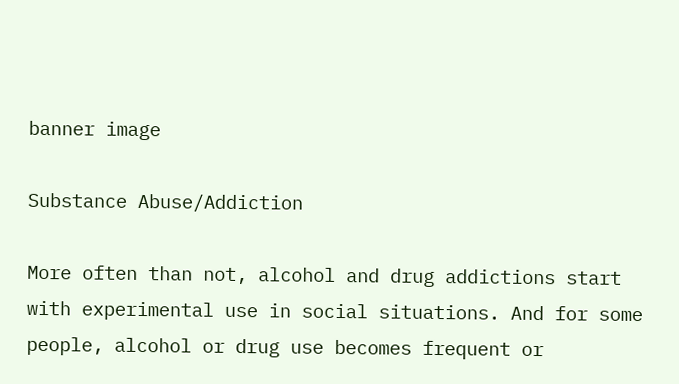banner image

Substance Abuse/Addiction

More often than not, alcohol and drug addictions start with experimental use in social situations. And for some people, alcohol or drug use becomes frequent or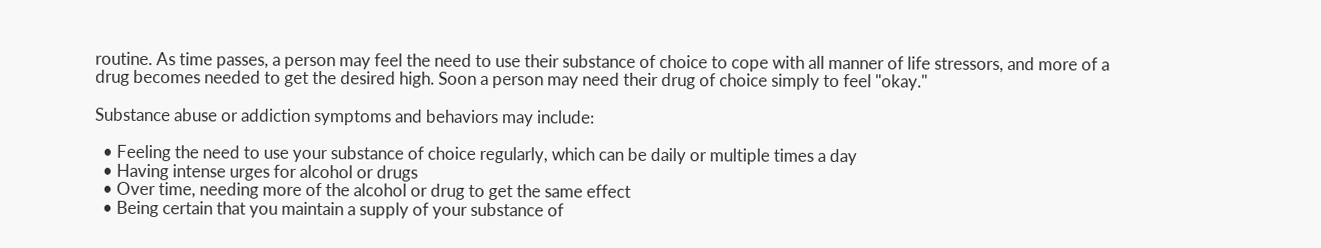routine. As time passes, a person may feel the need to use their substance of choice to cope with all manner of life stressors, and more of a drug becomes needed to get the desired high. Soon a person may need their drug of choice simply to feel "okay."

Substance abuse or addiction symptoms and behaviors may include:

  • Feeling the need to use your substance of choice regularly, which can be daily or multiple times a day
  • Having intense urges for alcohol or drugs
  • Over time, needing more of the alcohol or drug to get the same effect
  • Being certain that you maintain a supply of your substance of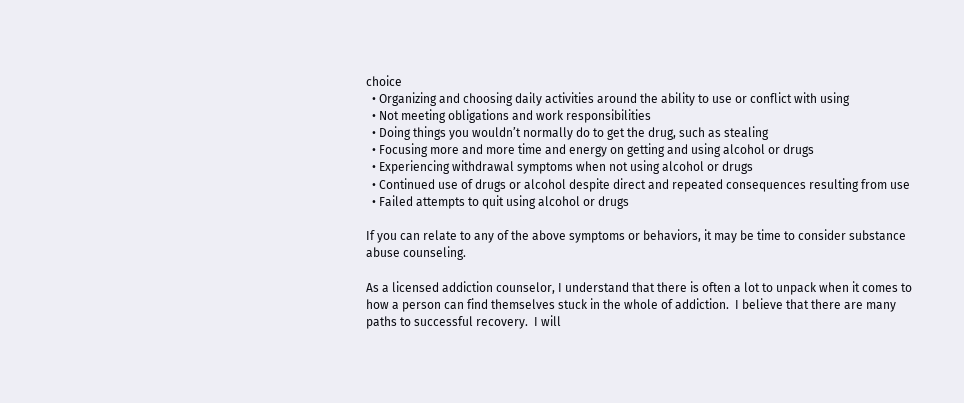choice
  • Organizing and choosing daily activities around the ability to use or conflict with using
  • Not meeting obligations and work responsibilities
  • Doing things you wouldn’t normally do to get the drug, such as stealing
  • Focusing more and more time and energy on getting and using alcohol or drugs
  • Experiencing withdrawal symptoms when not using alcohol or drugs
  • Continued use of drugs or alcohol despite direct and repeated consequences resulting from use
  • Failed attempts to quit using alcohol or drugs

If you can relate to any of the above symptoms or behaviors, it may be time to consider substance abuse counseling.

As a licensed addiction counselor, I understand that there is often a lot to unpack when it comes to how a person can find themselves stuck in the whole of addiction.  I believe that there are many paths to successful recovery.  I will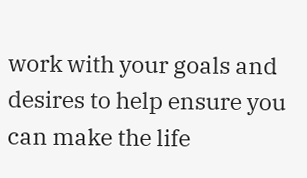work with your goals and desires to help ensure you can make the life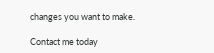changes you want to make.

Contact me today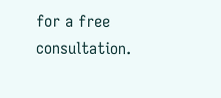for a free consultation.